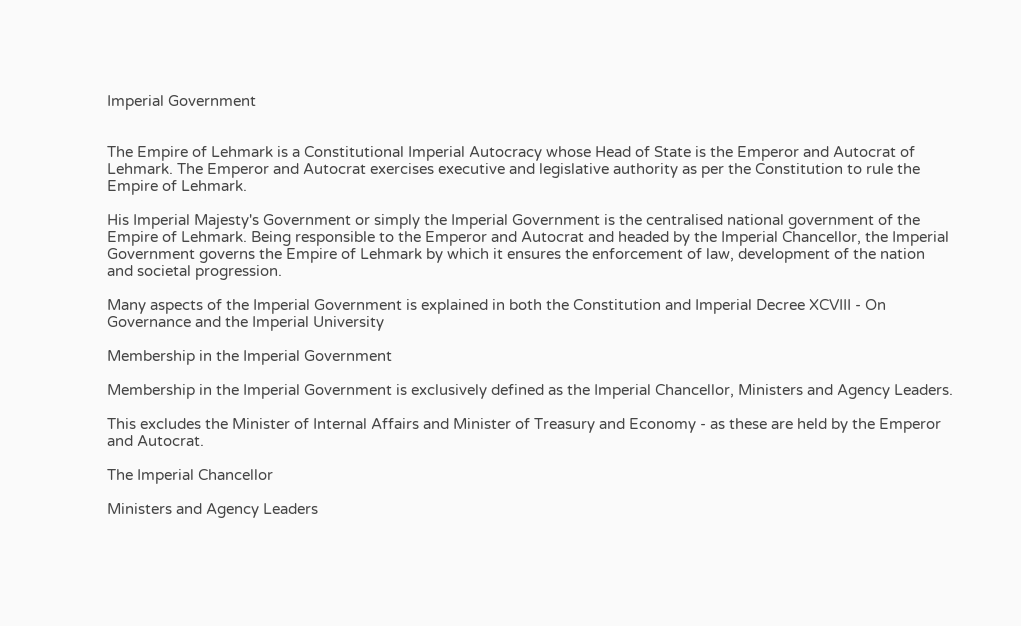Imperial Government


The Empire of Lehmark is a Constitutional Imperial Autocracy whose Head of State is the Emperor and Autocrat of Lehmark. The Emperor and Autocrat exercises executive and legislative authority as per the Constitution to rule the Empire of Lehmark.

His Imperial Majesty's Government or simply the Imperial Government is the centralised national government of the Empire of Lehmark. Being responsible to the Emperor and Autocrat and headed by the Imperial Chancellor, the Imperial Government governs the Empire of Lehmark by which it ensures the enforcement of law, development of the nation and societal progression.

Many aspects of the Imperial Government is explained in both the Constitution and Imperial Decree XCVIII - On Governance and the Imperial University

Membership in the Imperial Government

Membership in the Imperial Government is exclusively defined as the Imperial Chancellor, Ministers and Agency Leaders.

This excludes the Minister of Internal Affairs and Minister of Treasury and Economy - as these are held by the Emperor and Autocrat.

The Imperial Chancellor

Ministers and Agency Leaders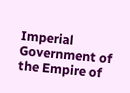Imperial Government of the Empire of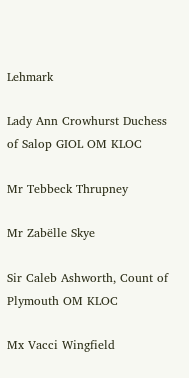Lehmark

Lady Ann Crowhurst Duchess of Salop GIOL OM KLOC

Mr Tebbeck Thrupney

Mr Zabëlle Skye

Sir Caleb Ashworth, Count of Plymouth OM KLOC

Mx Vacci Wingfield